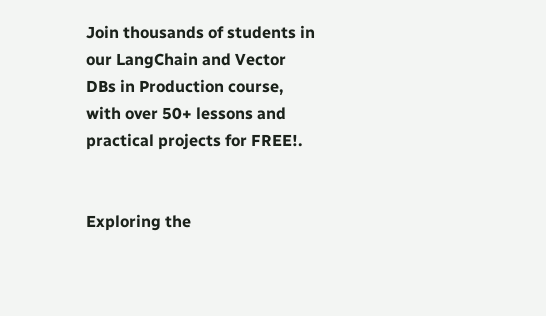Join thousands of students in our LangChain and Vector DBs in Production course, with over 50+ lessons and practical projects for FREE!.


Exploring the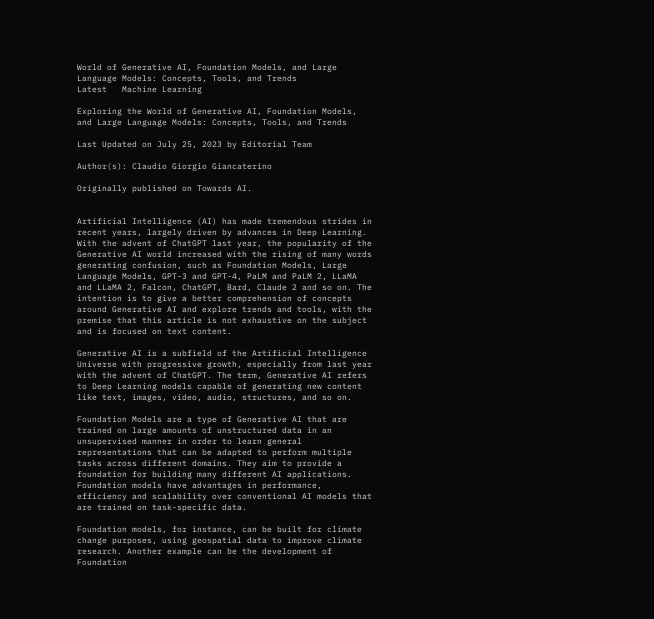World of Generative AI, Foundation Models, and Large Language Models: Concepts, Tools, and Trends
Latest   Machine Learning

Exploring the World of Generative AI, Foundation Models, and Large Language Models: Concepts, Tools, and Trends

Last Updated on July 25, 2023 by Editorial Team

Author(s): Claudio Giorgio Giancaterino

Originally published on Towards AI.


Artificial Intelligence (AI) has made tremendous strides in recent years, largely driven by advances in Deep Learning. With the advent of ChatGPT last year, the popularity of the Generative AI world increased with the rising of many words generating confusion, such as Foundation Models, Large Language Models, GPT-3 and GPT-4, PaLM and PaLM 2, LLaMA and LLaMA 2, Falcon, ChatGPT, Bard, Claude 2 and so on. The intention is to give a better comprehension of concepts around Generative AI and explore trends and tools, with the premise that this article is not exhaustive on the subject and is focused on text content.

Generative AI is a subfield of the Artificial Intelligence Universe with progressive growth, especially from last year with the advent of ChatGPT. The term, Generative AI refers to Deep Learning models capable of generating new content like text, images, video, audio, structures, and so on.

Foundation Models are a type of Generative AI that are trained on large amounts of unstructured data in an unsupervised manner in order to learn general representations that can be adapted to perform multiple tasks across different domains. They aim to provide a foundation for building many different AI applications. Foundation models have advantages in performance, efficiency and scalability over conventional AI models that are trained on task-specific data.

Foundation models, for instance, can be built for climate change purposes, using geospatial data to improve climate research. Another example can be the development of Foundation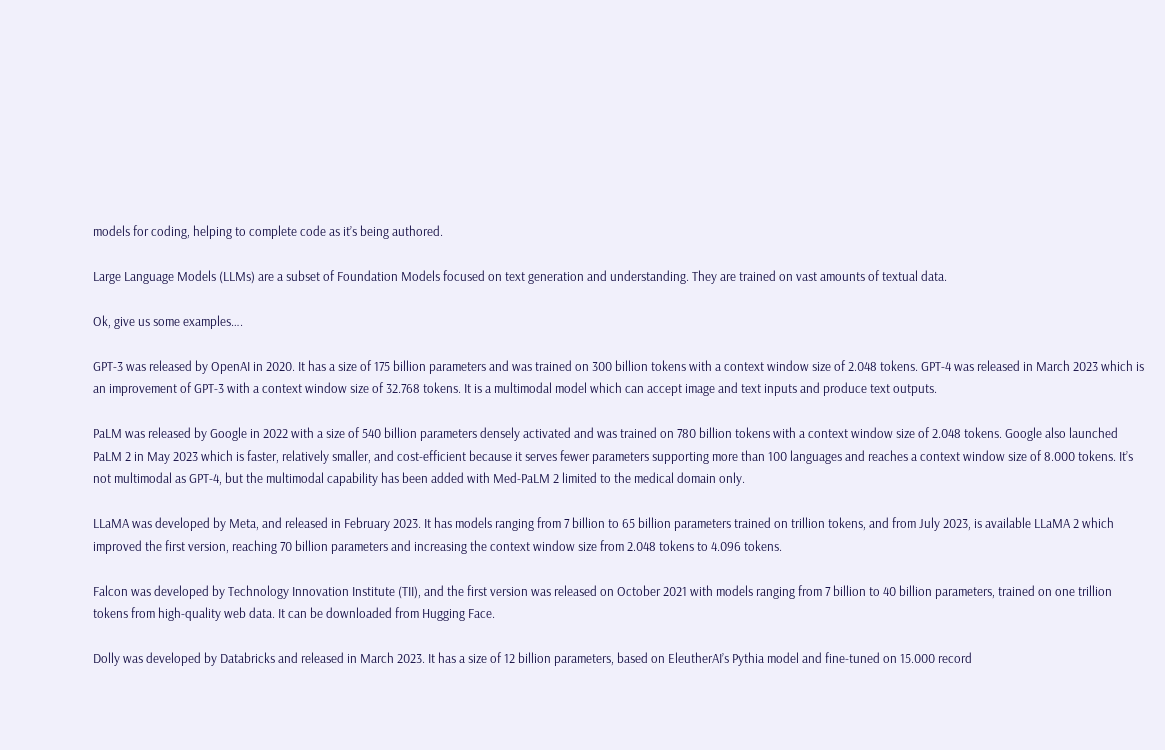models for coding, helping to complete code as it’s being authored.

Large Language Models (LLMs) are a subset of Foundation Models focused on text generation and understanding. They are trained on vast amounts of textual data.

Ok, give us some examples….

GPT-3 was released by OpenAI in 2020. It has a size of 175 billion parameters and was trained on 300 billion tokens with a context window size of 2.048 tokens. GPT-4 was released in March 2023 which is an improvement of GPT-3 with a context window size of 32.768 tokens. It is a multimodal model which can accept image and text inputs and produce text outputs.

PaLM was released by Google in 2022 with a size of 540 billion parameters densely activated and was trained on 780 billion tokens with a context window size of 2.048 tokens. Google also launched PaLM 2 in May 2023 which is faster, relatively smaller, and cost-efficient because it serves fewer parameters supporting more than 100 languages and reaches a context window size of 8.000 tokens. It’s not multimodal as GPT-4, but the multimodal capability has been added with Med-PaLM 2 limited to the medical domain only.

LLaMA was developed by Meta, and released in February 2023. It has models ranging from 7 billion to 65 billion parameters trained on trillion tokens, and from July 2023, is available LLaMA 2 which improved the first version, reaching 70 billion parameters and increasing the context window size from 2.048 tokens to 4.096 tokens.

Falcon was developed by Technology Innovation Institute (TII), and the first version was released on October 2021 with models ranging from 7 billion to 40 billion parameters, trained on one trillion tokens from high-quality web data. It can be downloaded from Hugging Face.

Dolly was developed by Databricks and released in March 2023. It has a size of 12 billion parameters, based on EleutherAI’s Pythia model and fine-tuned on 15.000 record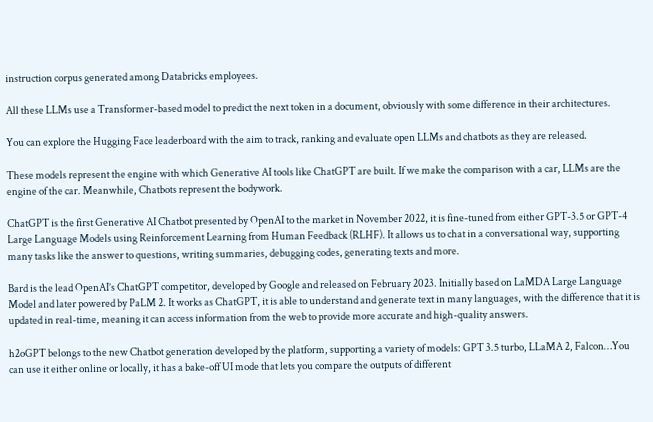instruction corpus generated among Databricks employees.

All these LLMs use a Transformer-based model to predict the next token in a document, obviously with some difference in their architectures.

You can explore the Hugging Face leaderboard with the aim to track, ranking and evaluate open LLMs and chatbots as they are released.

These models represent the engine with which Generative AI tools like ChatGPT are built. If we make the comparison with a car, LLMs are the engine of the car. Meanwhile, Chatbots represent the bodywork.

ChatGPT is the first Generative AI Chatbot presented by OpenAI to the market in November 2022, it is fine-tuned from either GPT-3.5 or GPT-4 Large Language Models using Reinforcement Learning from Human Feedback (RLHF). It allows us to chat in a conversational way, supporting many tasks like the answer to questions, writing summaries, debugging codes, generating texts and more.

Bard is the lead OpenAI’s ChatGPT competitor, developed by Google and released on February 2023. Initially based on LaMDA Large Language Model and later powered by PaLM 2. It works as ChatGPT, it is able to understand and generate text in many languages, with the difference that it is updated in real-time, meaning it can access information from the web to provide more accurate and high-quality answers.

h2oGPT belongs to the new Chatbot generation developed by the platform, supporting a variety of models: GPT 3.5 turbo, LLaMA 2, Falcon…You can use it either online or locally, it has a bake-off UI mode that lets you compare the outputs of different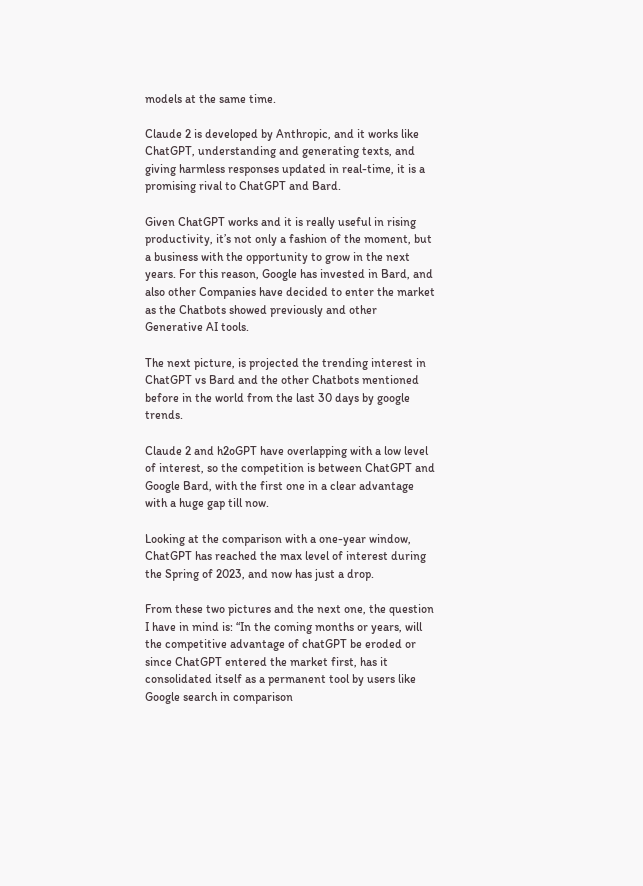models at the same time.

Claude 2 is developed by Anthropic, and it works like ChatGPT, understanding and generating texts, and giving harmless responses updated in real-time, it is a promising rival to ChatGPT and Bard.

Given ChatGPT works and it is really useful in rising productivity, it’s not only a fashion of the moment, but a business with the opportunity to grow in the next years. For this reason, Google has invested in Bard, and also other Companies have decided to enter the market as the Chatbots showed previously and other Generative AI tools.

The next picture, is projected the trending interest in ChatGPT vs Bard and the other Chatbots mentioned before in the world from the last 30 days by google trends.

Claude 2 and h2oGPT have overlapping with a low level of interest, so the competition is between ChatGPT and Google Bard, with the first one in a clear advantage with a huge gap till now.

Looking at the comparison with a one-year window, ChatGPT has reached the max level of interest during the Spring of 2023, and now has just a drop.

From these two pictures and the next one, the question I have in mind is: “In the coming months or years, will the competitive advantage of chatGPT be eroded or since ChatGPT entered the market first, has it consolidated itself as a permanent tool by users like Google search in comparison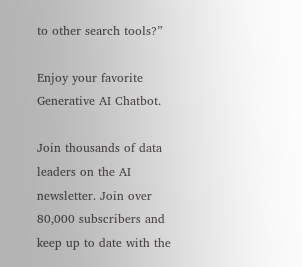to other search tools?”

Enjoy your favorite Generative AI Chatbot.

Join thousands of data leaders on the AI newsletter. Join over 80,000 subscribers and keep up to date with the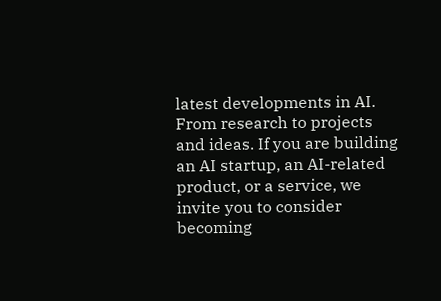latest developments in AI. From research to projects and ideas. If you are building an AI startup, an AI-related product, or a service, we invite you to consider becoming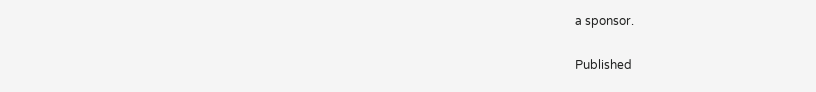a sponsor.

Published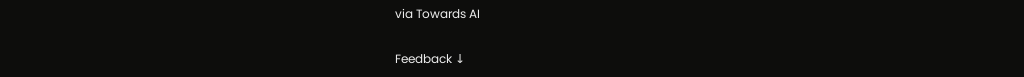via Towards AI

Feedback ↓